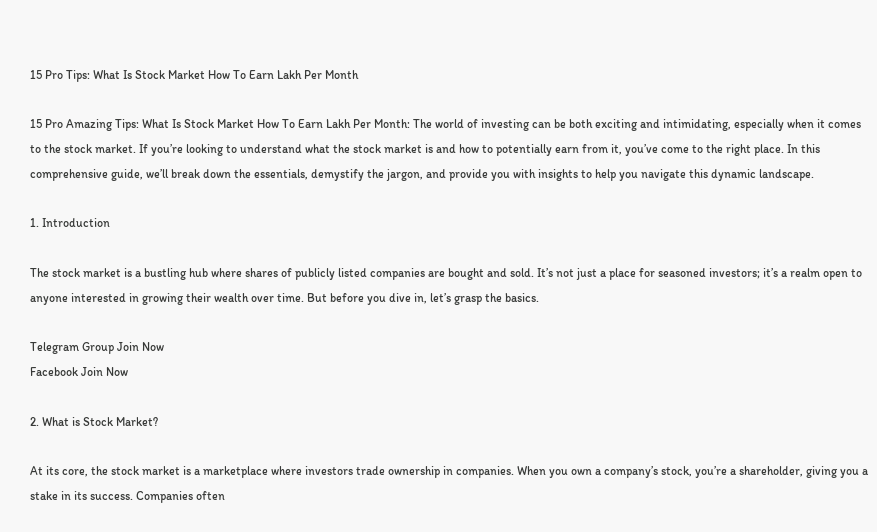15 Pro Tips: What Is Stock Market How To Earn Lakh Per Month

15 Pro Amazing Tips: What Is Stock Market How To Earn Lakh Per Month: The world of investing can be both exciting and intimidating, especially when it comes to the stock market. If you’re looking to understand what the stock market is and how to potentially earn from it, you’ve come to the right place. In this comprehensive guide, we’ll break down the essentials, demystify the jargon, and provide you with insights to help you navigate this dynamic landscape.

1. Introduction

The stock market is a bustling hub where shares of publicly listed companies are bought and sold. It’s not just a place for seasoned investors; it’s a realm open to anyone interested in growing their wealth over time. But before you dive in, let’s grasp the basics.

Telegram Group Join Now
Facebook Join Now

2. What is Stock Market?

At its core, the stock market is a marketplace where investors trade ownership in companies. When you own a company’s stock, you’re a shareholder, giving you a stake in its success. Companies often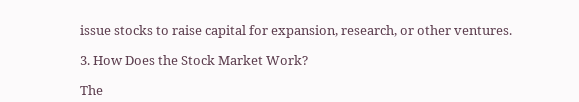issue stocks to raise capital for expansion, research, or other ventures.

3. How Does the Stock Market Work?

The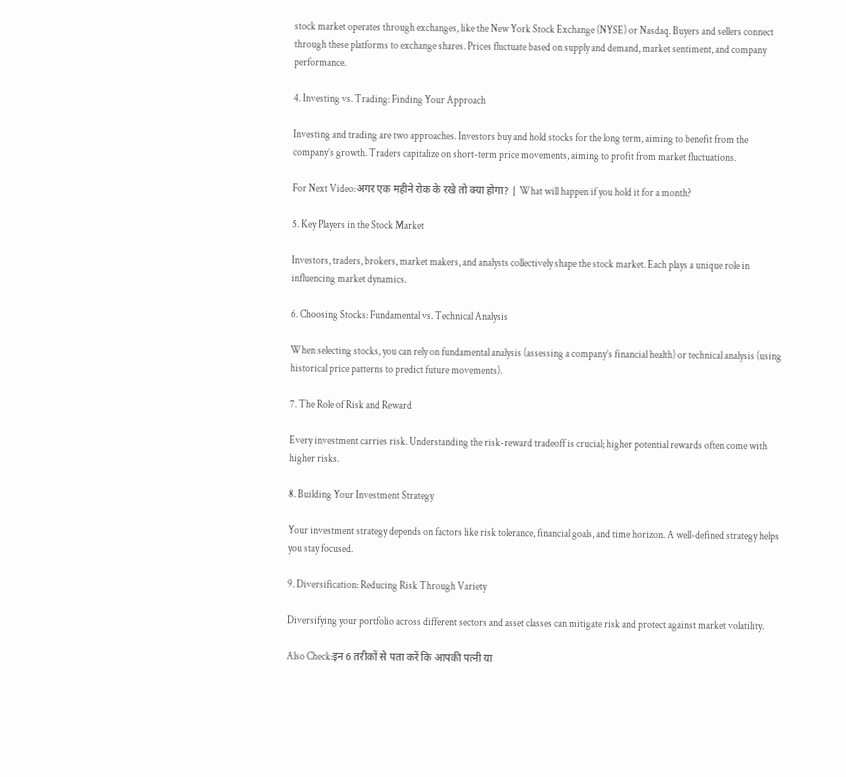stock market operates through exchanges, like the New York Stock Exchange (NYSE) or Nasdaq. Buyers and sellers connect through these platforms to exchange shares. Prices fluctuate based on supply and demand, market sentiment, and company performance.

4. Investing vs. Trading: Finding Your Approach

Investing and trading are two approaches. Investors buy and hold stocks for the long term, aiming to benefit from the company’s growth. Traders capitalize on short-term price movements, aiming to profit from market fluctuations.

For Next Video:अगर एक महीने रोक के रखे तो क्या होगा? | What will happen if you hold it for a month?

5. Key Players in the Stock Market

Investors, traders, brokers, market makers, and analysts collectively shape the stock market. Each plays a unique role in influencing market dynamics.

6. Choosing Stocks: Fundamental vs. Technical Analysis

When selecting stocks, you can rely on fundamental analysis (assessing a company’s financial health) or technical analysis (using historical price patterns to predict future movements).

7. The Role of Risk and Reward

Every investment carries risk. Understanding the risk-reward tradeoff is crucial; higher potential rewards often come with higher risks.

8. Building Your Investment Strategy

Your investment strategy depends on factors like risk tolerance, financial goals, and time horizon. A well-defined strategy helps you stay focused.

9. Diversification: Reducing Risk Through Variety

Diversifying your portfolio across different sectors and asset classes can mitigate risk and protect against market volatility.

Also Check:इन 6 तरीकों से पता करें कि आपकी पत्नी या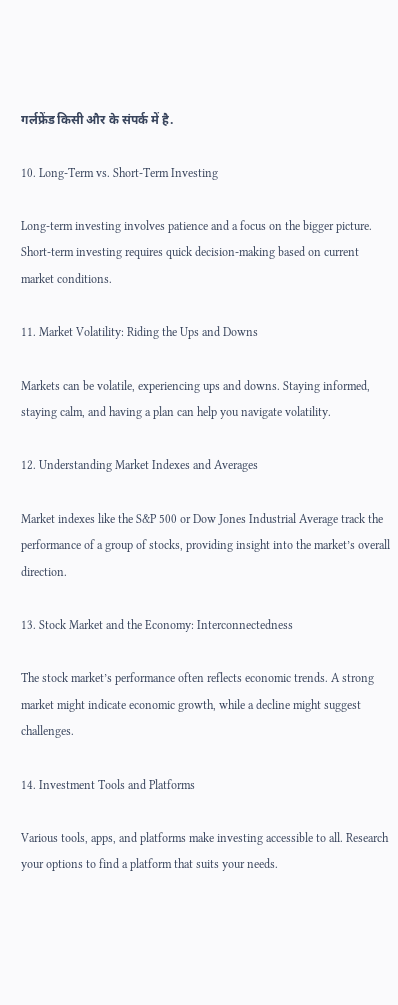गर्लफ्रेंड किसी और के संपर्क में है.

10. Long-Term vs. Short-Term Investing

Long-term investing involves patience and a focus on the bigger picture. Short-term investing requires quick decision-making based on current market conditions.

11. Market Volatility: Riding the Ups and Downs

Markets can be volatile, experiencing ups and downs. Staying informed, staying calm, and having a plan can help you navigate volatility.

12. Understanding Market Indexes and Averages

Market indexes like the S&P 500 or Dow Jones Industrial Average track the performance of a group of stocks, providing insight into the market’s overall direction.

13. Stock Market and the Economy: Interconnectedness

The stock market’s performance often reflects economic trends. A strong market might indicate economic growth, while a decline might suggest challenges.

14. Investment Tools and Platforms

Various tools, apps, and platforms make investing accessible to all. Research your options to find a platform that suits your needs.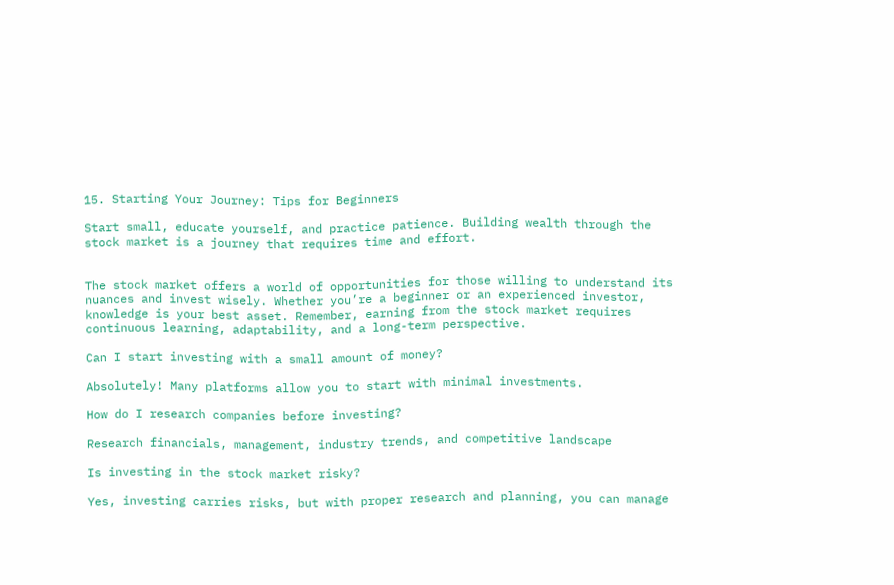15. Starting Your Journey: Tips for Beginners

Start small, educate yourself, and practice patience. Building wealth through the stock market is a journey that requires time and effort.


The stock market offers a world of opportunities for those willing to understand its nuances and invest wisely. Whether you’re a beginner or an experienced investor, knowledge is your best asset. Remember, earning from the stock market requires continuous learning, adaptability, and a long-term perspective.

Can I start investing with a small amount of money?

Absolutely! Many platforms allow you to start with minimal investments.

How do I research companies before investing?

Research financials, management, industry trends, and competitive landscape

Is investing in the stock market risky?

Yes, investing carries risks, but with proper research and planning, you can manage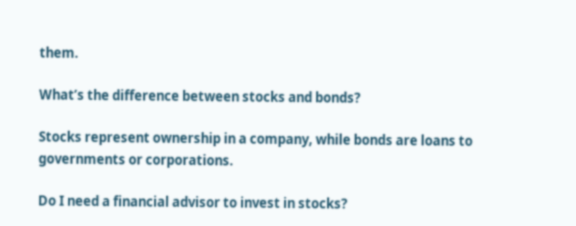them.

What’s the difference between stocks and bonds?

Stocks represent ownership in a company, while bonds are loans to governments or corporations.

Do I need a financial advisor to invest in stocks?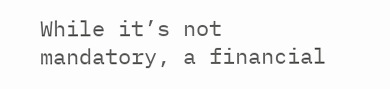While it’s not mandatory, a financial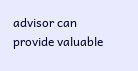advisor can provide valuable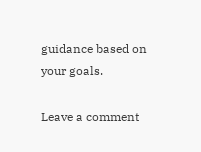guidance based on your goals.

Leave a comment